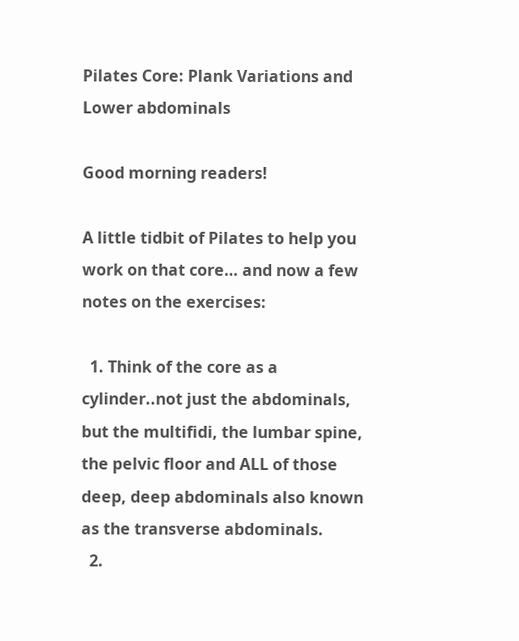Pilates Core: Plank Variations and Lower abdominals

Good morning readers!

A little tidbit of Pilates to help you work on that core… and now a few notes on the exercises:

  1. Think of the core as a cylinder..not just the abdominals, but the multifidi, the lumbar spine, the pelvic floor and ALL of those deep, deep abdominals also known as the transverse abdominals.
  2.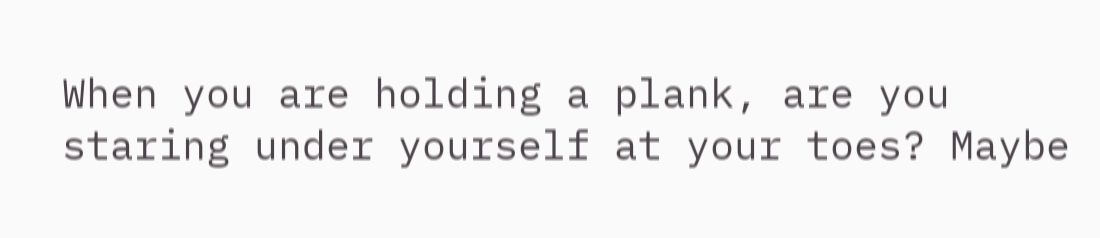When you are holding a plank, are you staring under yourself at your toes? Maybe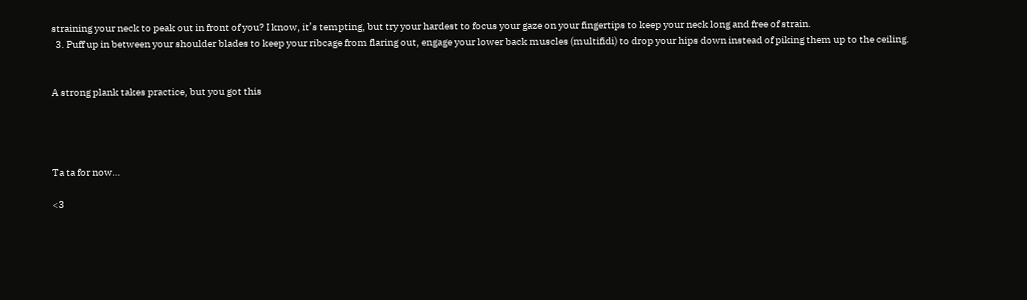straining your neck to peak out in front of you? I know, it’s tempting, but try your hardest to focus your gaze on your fingertips to keep your neck long and free of strain.
  3. Puff up in between your shoulder blades to keep your ribcage from flaring out, engage your lower back muscles (multifidi) to drop your hips down instead of piking them up to the ceiling.


A strong plank takes practice, but you got this




Ta ta for now…

<3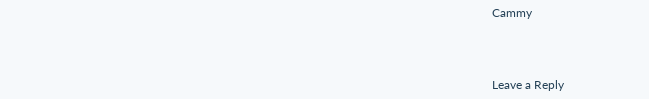Cammy



Leave a Reply